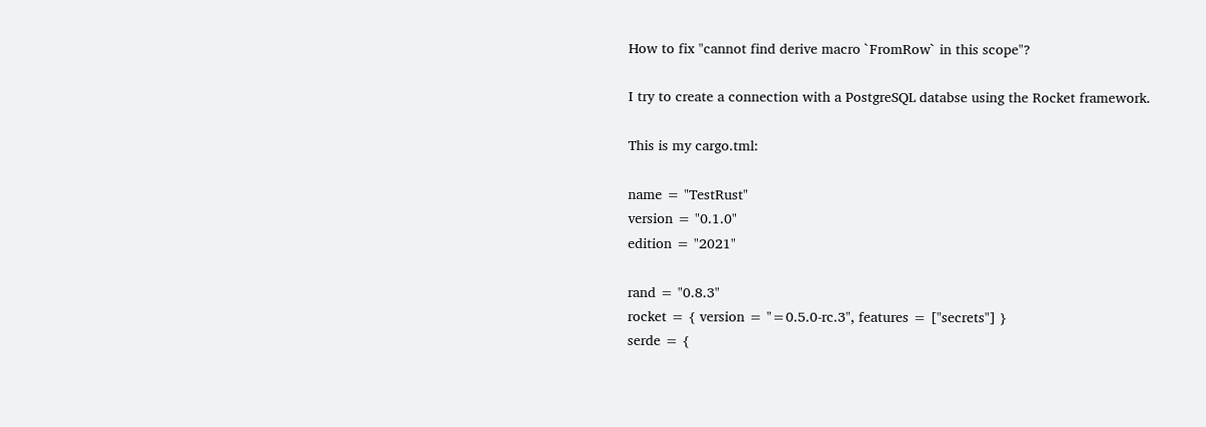How to fix "cannot find derive macro `FromRow` in this scope"?

I try to create a connection with a PostgreSQL databse using the Rocket framework.

This is my cargo.tml:

name = "TestRust"
version = "0.1.0"
edition = "2021"

rand = "0.8.3"
rocket = { version = "=0.5.0-rc.3", features = ["secrets"] }
serde = {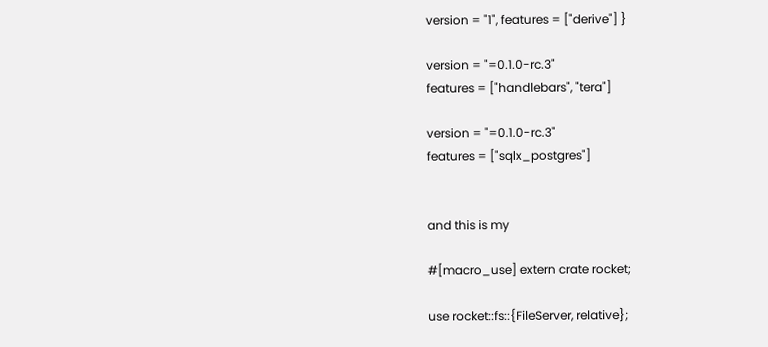version = "1", features = ["derive"] }

version = "=0.1.0-rc.3"
features = ["handlebars", "tera"]

version = "=0.1.0-rc.3"
features = ["sqlx_postgres"]


and this is my

#[macro_use] extern crate rocket;

use rocket::fs::{FileServer, relative};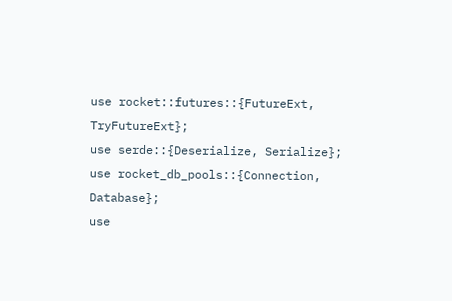use rocket::futures::{FutureExt, TryFutureExt};
use serde::{Deserialize, Serialize};
use rocket_db_pools::{Connection, Database};
use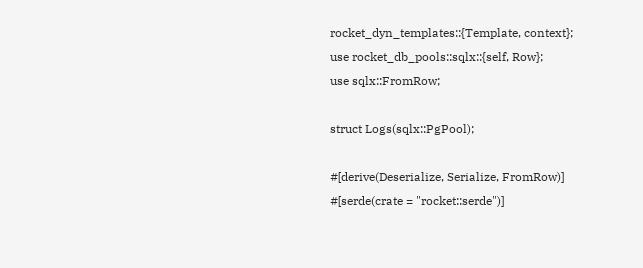rocket_dyn_templates::{Template, context};
use rocket_db_pools::sqlx::{self, Row};
use sqlx::FromRow;

struct Logs(sqlx::PgPool);

#[derive(Deserialize, Serialize, FromRow)]
#[serde(crate = "rocket::serde")]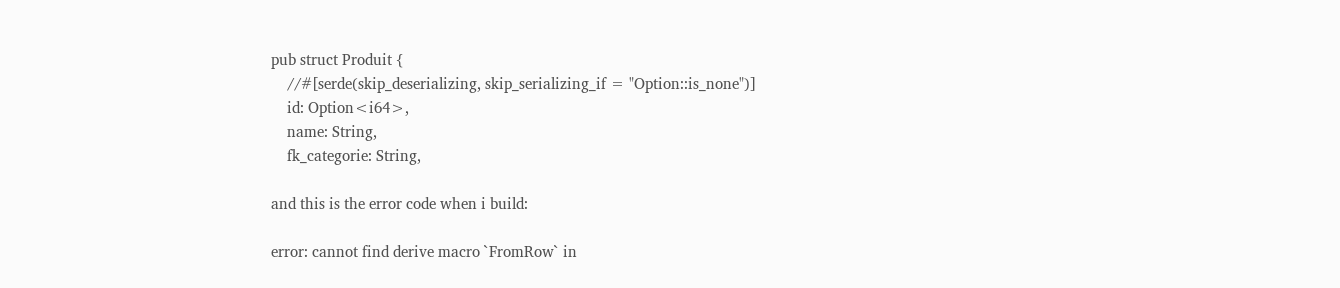pub struct Produit {
    //#[serde(skip_deserializing, skip_serializing_if = "Option::is_none")]
    id: Option<i64>,
    name: String,
    fk_categorie: String,

and this is the error code when i build:

error: cannot find derive macro `FromRow` in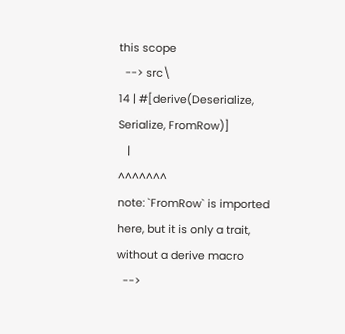this scope
  --> src\
14 | #[derive(Deserialize, Serialize, FromRow)]
   |                                  ^^^^^^^
note: `FromRow` is imported here, but it is only a trait, without a derive macro
  -->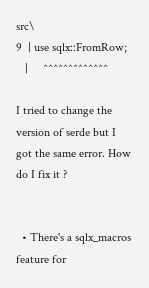src\
9  | use sqlx::FromRow;
   |     ^^^^^^^^^^^^^

I tried to change the version of serde but I got the same error. How do I fix it ?


  • There's a sqlx_macros feature for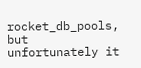rocket_db_pools, but unfortunately it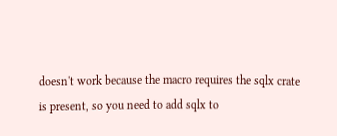doesn't work because the macro requires the sqlx crate is present, so you need to add sqlx to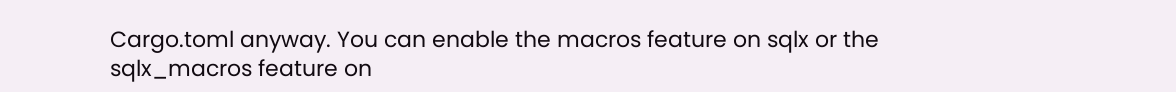Cargo.toml anyway. You can enable the macros feature on sqlx or the sqlx_macros feature on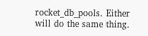rocket_db_pools. Either will do the same thing.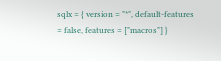sqlx = { version = "*", default-features = false, features = ["macros"] }